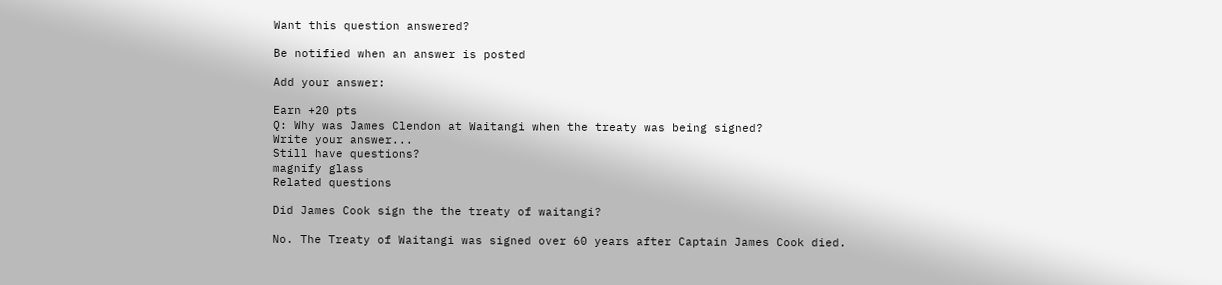Want this question answered?

Be notified when an answer is posted

Add your answer:

Earn +20 pts
Q: Why was James Clendon at Waitangi when the treaty was being signed?
Write your answer...
Still have questions?
magnify glass
Related questions

Did James Cook sign the the treaty of waitangi?

No. The Treaty of Waitangi was signed over 60 years after Captain James Cook died.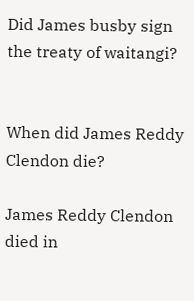Did James busby sign the treaty of waitangi?


When did James Reddy Clendon die?

James Reddy Clendon died in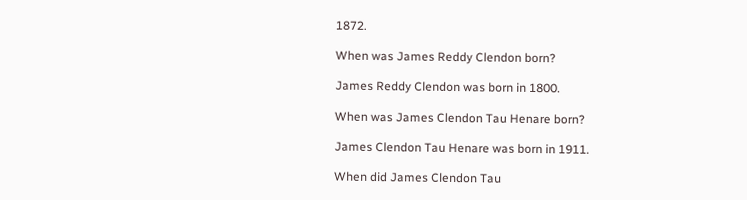1872.

When was James Reddy Clendon born?

James Reddy Clendon was born in 1800.

When was James Clendon Tau Henare born?

James Clendon Tau Henare was born in 1911.

When did James Clendon Tau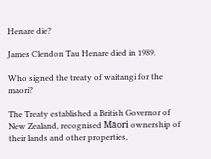Henare die?

James Clendon Tau Henare died in 1989.

Who signed the treaty of waitangi for the maori?

The Treaty established a British Governor of New Zealand, recognised Māori ownership of their lands and other properties,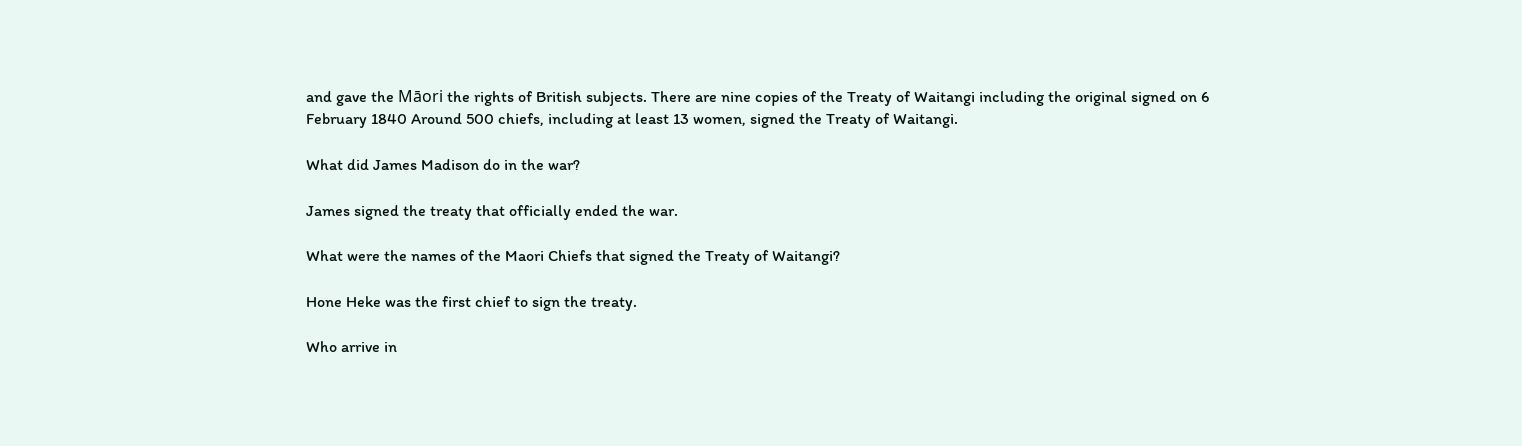and gave the Māori the rights of British subjects. There are nine copies of the Treaty of Waitangi including the original signed on 6 February 1840 Around 500 chiefs, including at least 13 women, signed the Treaty of Waitangi.

What did James Madison do in the war?

James signed the treaty that officially ended the war.

What were the names of the Maori Chiefs that signed the Treaty of Waitangi?

Hone Heke was the first chief to sign the treaty.

Who arrive in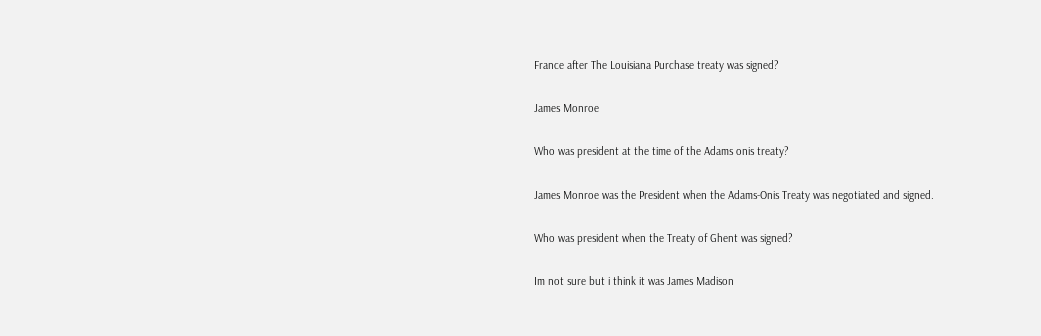France after The Louisiana Purchase treaty was signed?

James Monroe

Who was president at the time of the Adams onis treaty?

James Monroe was the President when the Adams-Onis Treaty was negotiated and signed.

Who was president when the Treaty of Ghent was signed?

Im not sure but i think it was James Madison